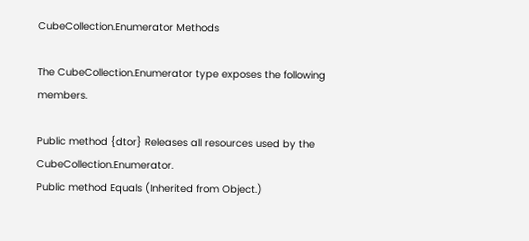CubeCollection.Enumerator Methods

The CubeCollection.Enumerator type exposes the following members.

Public method {dtor} Releases all resources used by the CubeCollection.Enumerator.
Public method Equals (Inherited from Object.)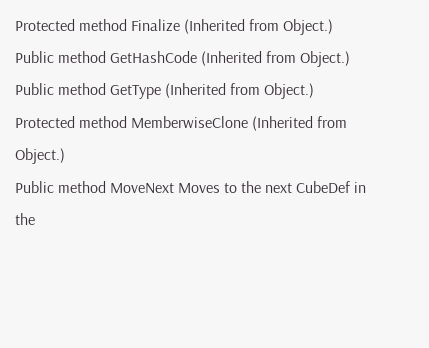Protected method Finalize (Inherited from Object.)
Public method GetHashCode (Inherited from Object.)
Public method GetType (Inherited from Object.)
Protected method MemberwiseClone (Inherited from Object.)
Public method MoveNext Moves to the next CubeDef in the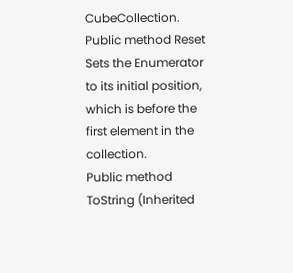CubeCollection.
Public method Reset Sets the Enumerator to its initial position, which is before the first element in the collection.
Public method ToString (Inherited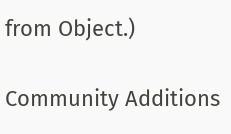from Object.)

Community Additions